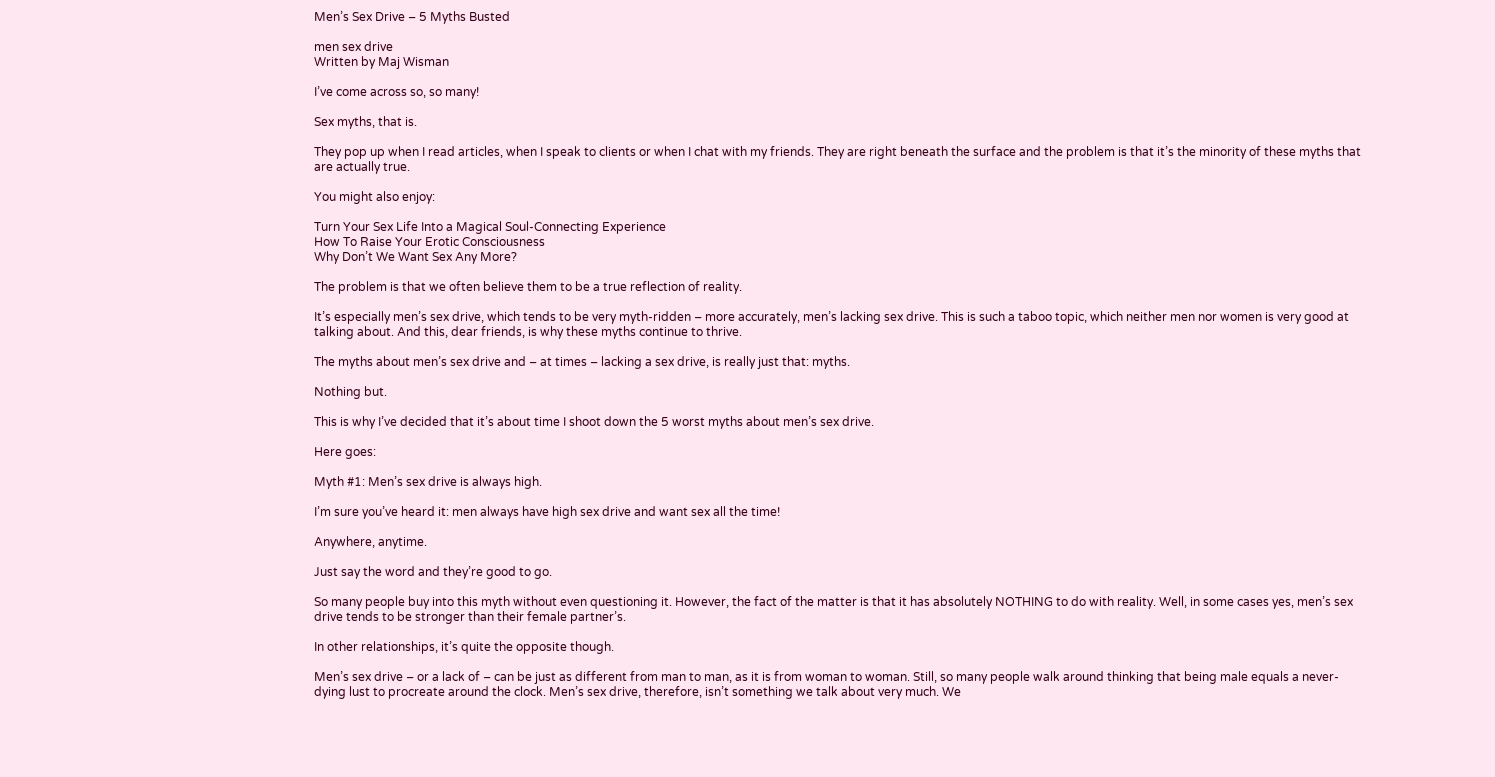Men’s Sex Drive – 5 Myths Busted

men sex drive
Written by Maj Wisman

I’ve come across so, so many!

Sex myths, that is.

They pop up when I read articles, when I speak to clients or when I chat with my friends. They are right beneath the surface and the problem is that it’s the minority of these myths that are actually true.

You might also enjoy:

Turn Your Sex Life Into a Magical Soul-Connecting Experience
How To Raise Your Erotic Consciousness
Why Don’t We Want Sex Any More?

The problem is that we often believe them to be a true reflection of reality.

It’s especially men’s sex drive, which tends to be very myth-ridden – more accurately, men’s lacking sex drive. This is such a taboo topic, which neither men nor women is very good at talking about. And this, dear friends, is why these myths continue to thrive.

The myths about men’s sex drive and – at times – lacking a sex drive, is really just that: myths.

Nothing but.

This is why I’ve decided that it’s about time I shoot down the 5 worst myths about men’s sex drive.

Here goes:

Myth #1: Men’s sex drive is always high.

I’m sure you’ve heard it: men always have high sex drive and want sex all the time!

Anywhere, anytime.

Just say the word and they’re good to go.

So many people buy into this myth without even questioning it. However, the fact of the matter is that it has absolutely NOTHING to do with reality. Well, in some cases yes, men’s sex drive tends to be stronger than their female partner’s.

In other relationships, it’s quite the opposite though.

Men’s sex drive – or a lack of – can be just as different from man to man, as it is from woman to woman. Still, so many people walk around thinking that being male equals a never-dying lust to procreate around the clock. Men’s sex drive, therefore, isn’t something we talk about very much. We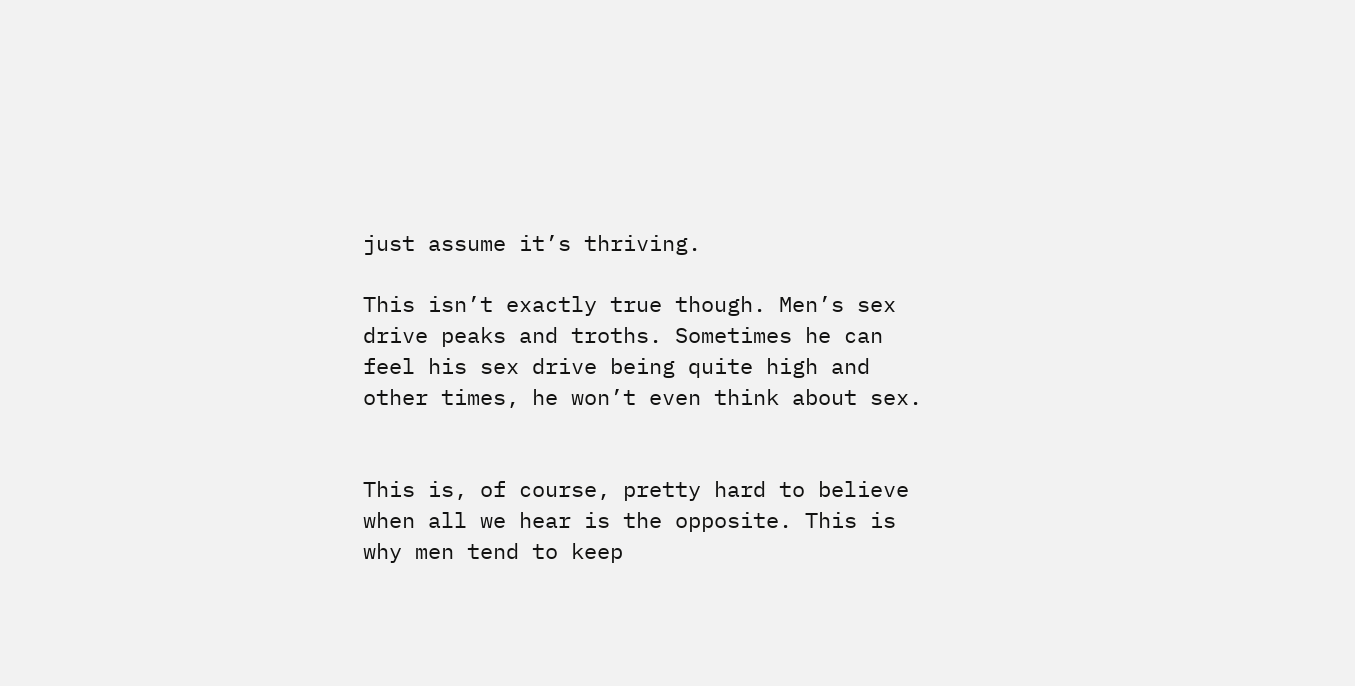just assume it’s thriving.

This isn’t exactly true though. Men’s sex drive peaks and troths. Sometimes he can feel his sex drive being quite high and other times, he won’t even think about sex.


This is, of course, pretty hard to believe when all we hear is the opposite. This is why men tend to keep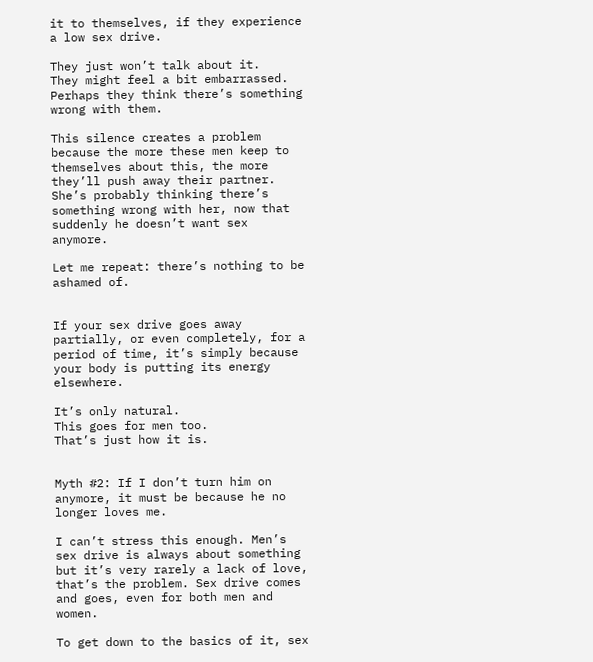it to themselves, if they experience a low sex drive.

They just won’t talk about it.
They might feel a bit embarrassed.
Perhaps they think there’s something wrong with them.

This silence creates a problem because the more these men keep to themselves about this, the more they’ll push away their partner. She’s probably thinking there’s something wrong with her, now that suddenly he doesn’t want sex anymore.

Let me repeat: there’s nothing to be ashamed of.


If your sex drive goes away partially, or even completely, for a period of time, it’s simply because your body is putting its energy elsewhere.

It’s only natural.
This goes for men too.
That’s just how it is.


Myth #2: If I don’t turn him on anymore, it must be because he no longer loves me.

I can’t stress this enough. Men’s sex drive is always about something but it’s very rarely a lack of love, that’s the problem. Sex drive comes and goes, even for both men and women.

To get down to the basics of it, sex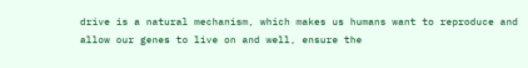drive is a natural mechanism, which makes us humans want to reproduce and allow our genes to live on and well, ensure the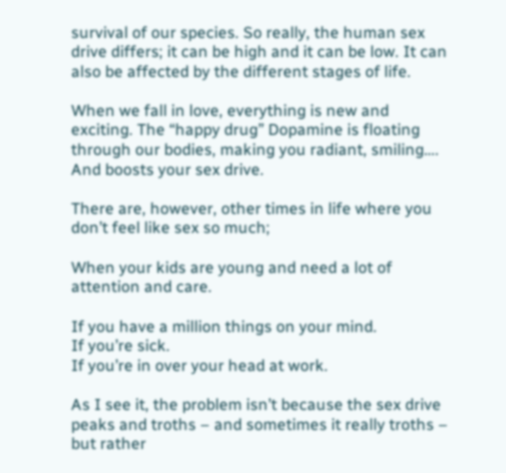survival of our species. So really, the human sex drive differs; it can be high and it can be low. It can also be affected by the different stages of life.

When we fall in love, everything is new and exciting. The “happy drug” Dopamine is floating through our bodies, making you radiant, smiling…. And boosts your sex drive.

There are, however, other times in life where you don’t feel like sex so much;

When your kids are young and need a lot of attention and care.

If you have a million things on your mind.
If you’re sick.
If you’re in over your head at work.

As I see it, the problem isn’t because the sex drive peaks and troths – and sometimes it really troths – but rather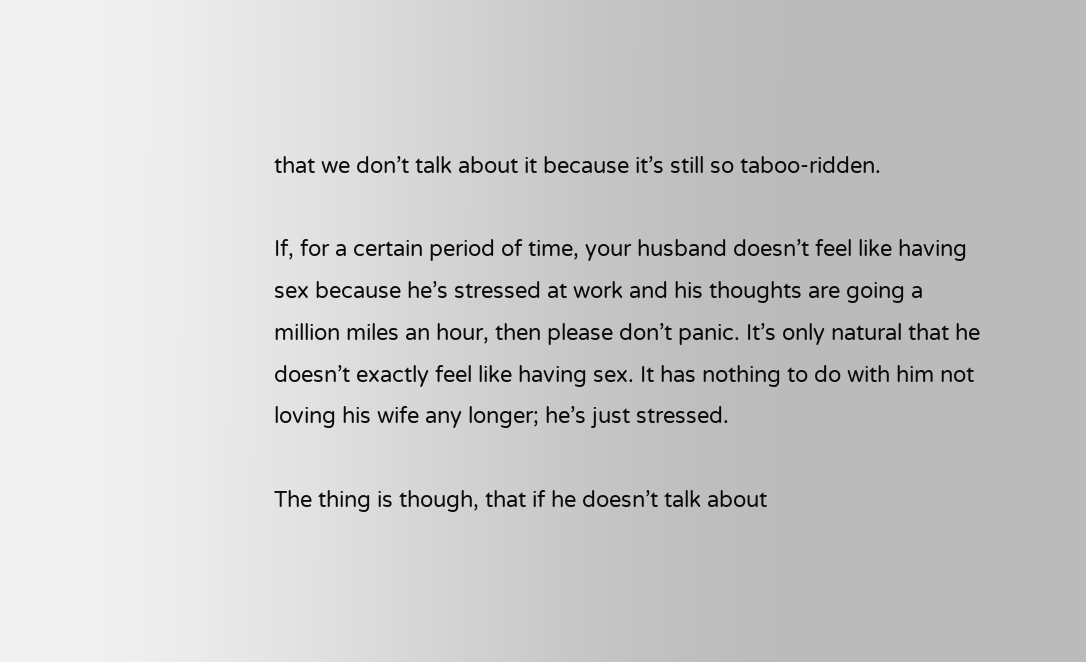that we don’t talk about it because it’s still so taboo-ridden.

If, for a certain period of time, your husband doesn’t feel like having sex because he’s stressed at work and his thoughts are going a million miles an hour, then please don’t panic. It’s only natural that he doesn’t exactly feel like having sex. It has nothing to do with him not loving his wife any longer; he’s just stressed.

The thing is though, that if he doesn’t talk about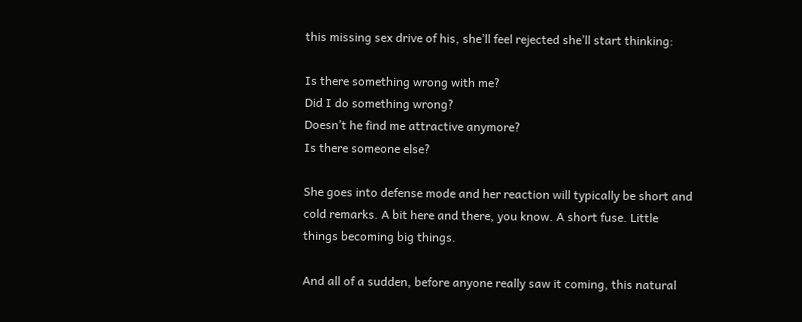this missing sex drive of his, she’ll feel rejected she’ll start thinking:

Is there something wrong with me?
Did I do something wrong?
Doesn’t he find me attractive anymore?
Is there someone else?

She goes into defense mode and her reaction will typically be short and cold remarks. A bit here and there, you know. A short fuse. Little things becoming big things.

And all of a sudden, before anyone really saw it coming, this natural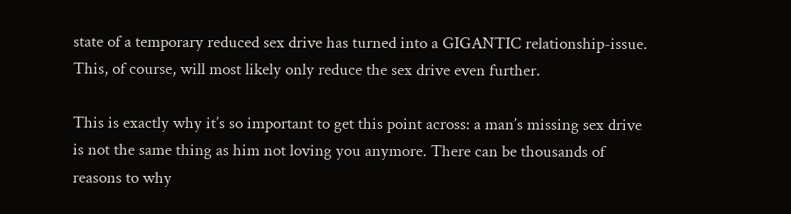state of a temporary reduced sex drive has turned into a GIGANTIC relationship-issue. This, of course, will most likely only reduce the sex drive even further.

This is exactly why it’s so important to get this point across: a man’s missing sex drive is not the same thing as him not loving you anymore. There can be thousands of reasons to why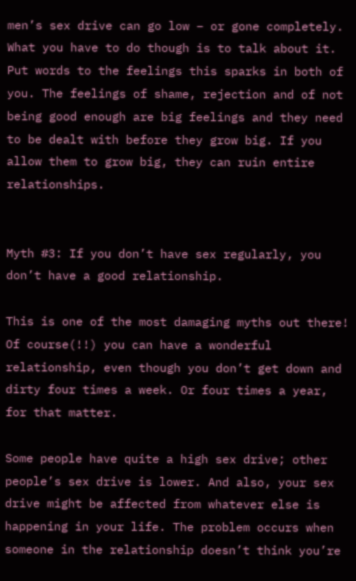men’s sex drive can go low – or gone completely. What you have to do though is to talk about it. Put words to the feelings this sparks in both of you. The feelings of shame, rejection and of not being good enough are big feelings and they need to be dealt with before they grow big. If you allow them to grow big, they can ruin entire relationships.


Myth #3: If you don’t have sex regularly, you don’t have a good relationship.

This is one of the most damaging myths out there! Of course(!!) you can have a wonderful relationship, even though you don’t get down and dirty four times a week. Or four times a year, for that matter.

Some people have quite a high sex drive; other people’s sex drive is lower. And also, your sex drive might be affected from whatever else is happening in your life. The problem occurs when someone in the relationship doesn’t think you’re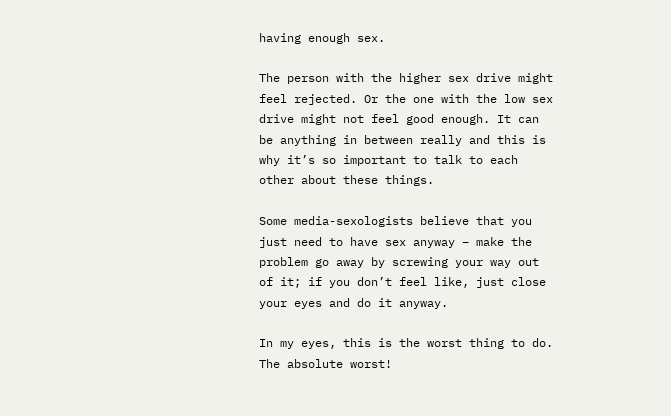having enough sex.

The person with the higher sex drive might feel rejected. Or the one with the low sex drive might not feel good enough. It can be anything in between really and this is why it’s so important to talk to each other about these things.

Some media-sexologists believe that you just need to have sex anyway – make the problem go away by screwing your way out of it; if you don’t feel like, just close your eyes and do it anyway.

In my eyes, this is the worst thing to do. The absolute worst!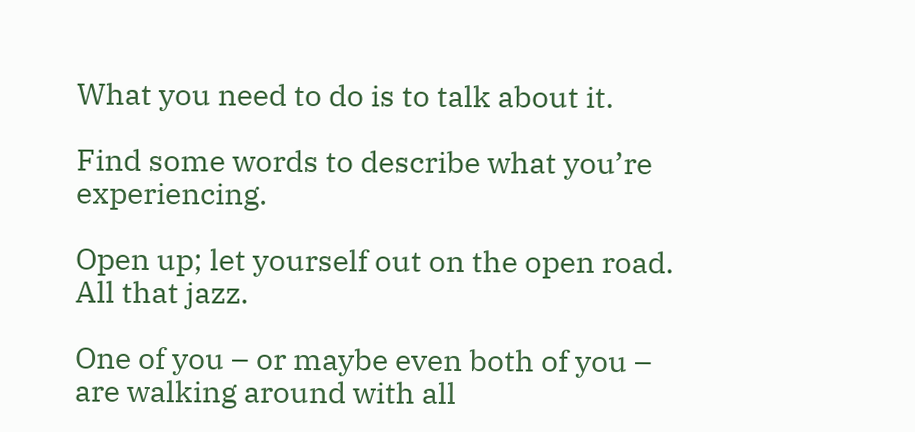What you need to do is to talk about it.

Find some words to describe what you’re experiencing.

Open up; let yourself out on the open road. All that jazz.

One of you – or maybe even both of you – are walking around with all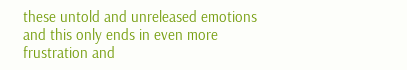these untold and unreleased emotions and this only ends in even more frustration and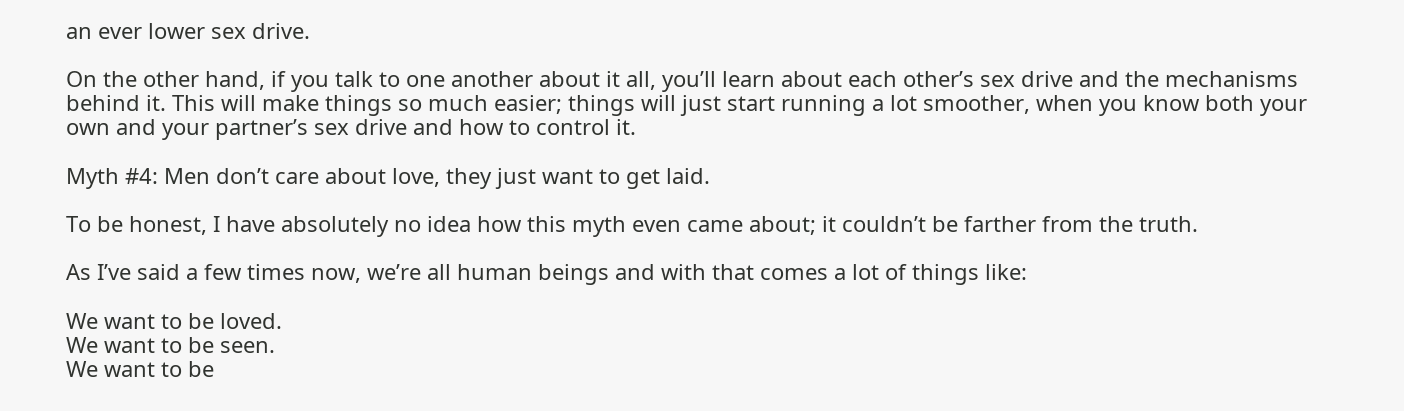an ever lower sex drive.

On the other hand, if you talk to one another about it all, you’ll learn about each other’s sex drive and the mechanisms behind it. This will make things so much easier; things will just start running a lot smoother, when you know both your own and your partner’s sex drive and how to control it.

Myth #4: Men don’t care about love, they just want to get laid.

To be honest, I have absolutely no idea how this myth even came about; it couldn’t be farther from the truth.

As I’ve said a few times now, we’re all human beings and with that comes a lot of things like:

We want to be loved.
We want to be seen.
We want to be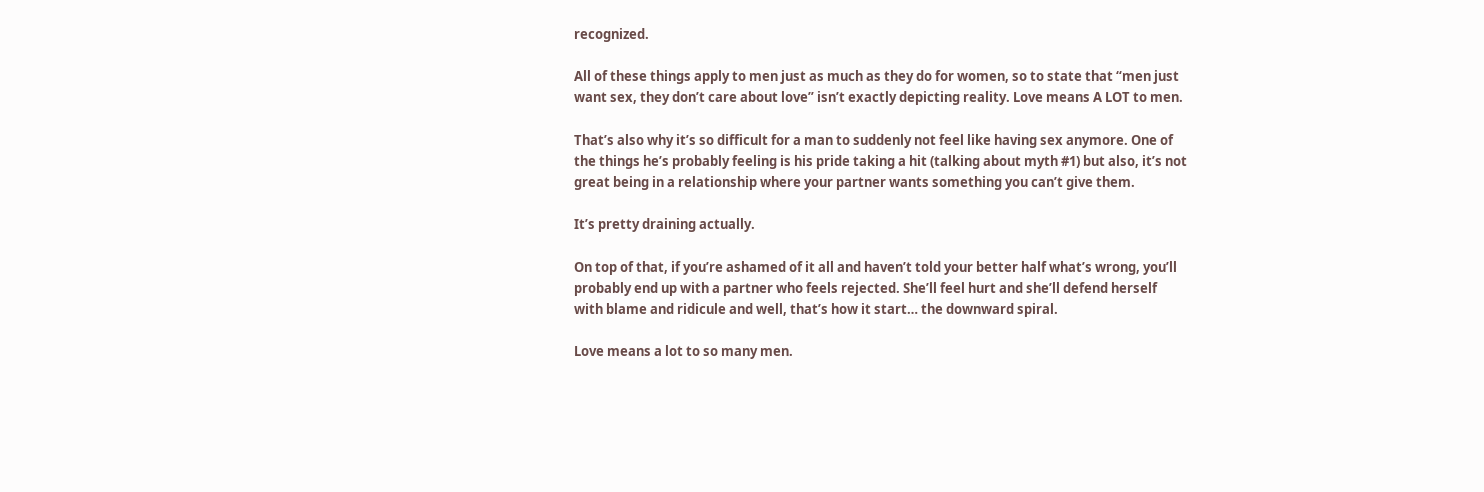recognized.

All of these things apply to men just as much as they do for women, so to state that “men just want sex, they don’t care about love” isn’t exactly depicting reality. Love means A LOT to men.

That’s also why it’s so difficult for a man to suddenly not feel like having sex anymore. One of the things he’s probably feeling is his pride taking a hit (talking about myth #1) but also, it’s not great being in a relationship where your partner wants something you can’t give them.

It’s pretty draining actually.

On top of that, if you’re ashamed of it all and haven’t told your better half what’s wrong, you’ll probably end up with a partner who feels rejected. She’ll feel hurt and she’ll defend herself with blame and ridicule and well, that’s how it start… the downward spiral.

Love means a lot to so many men.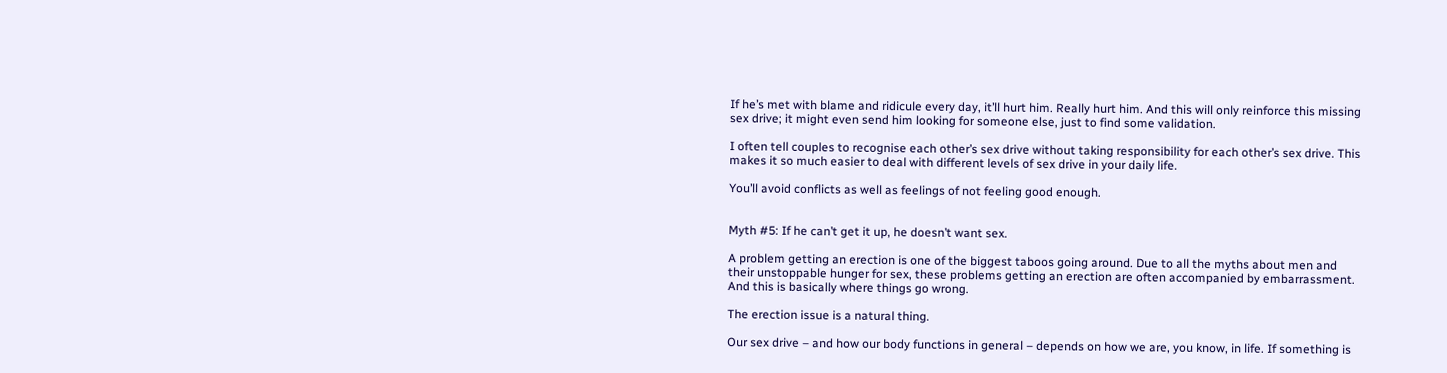If he’s met with blame and ridicule every day, it’ll hurt him. Really hurt him. And this will only reinforce this missing sex drive; it might even send him looking for someone else, just to find some validation.

I often tell couples to recognise each other’s sex drive without taking responsibility for each other’s sex drive. This makes it so much easier to deal with different levels of sex drive in your daily life.

You’ll avoid conflicts as well as feelings of not feeling good enough.


Myth #5: If he can’t get it up, he doesn’t want sex.

A problem getting an erection is one of the biggest taboos going around. Due to all the myths about men and their unstoppable hunger for sex, these problems getting an erection are often accompanied by embarrassment. And this is basically where things go wrong.

The erection issue is a natural thing.

Our sex drive – and how our body functions in general – depends on how we are, you know, in life. If something is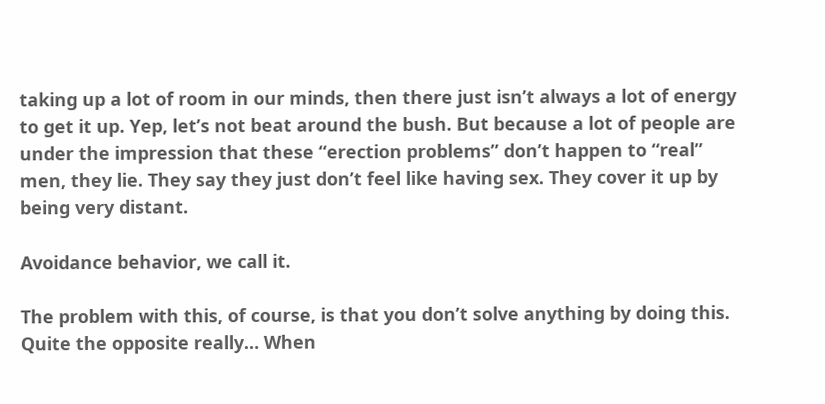taking up a lot of room in our minds, then there just isn’t always a lot of energy to get it up. Yep, let’s not beat around the bush. But because a lot of people are under the impression that these “erection problems” don’t happen to “real” men, they lie. They say they just don’t feel like having sex. They cover it up by being very distant.

Avoidance behavior, we call it.

The problem with this, of course, is that you don’t solve anything by doing this. Quite the opposite really… When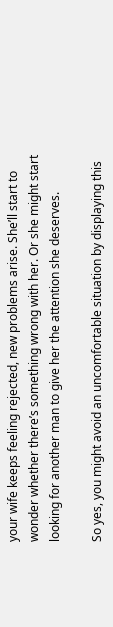your wife keeps feeling rejected, new problems arise. She’ll start to wonder whether there’s something wrong with her. Or she might start looking for another man to give her the attention she deserves.

So yes, you might avoid an uncomfortable situation by displaying this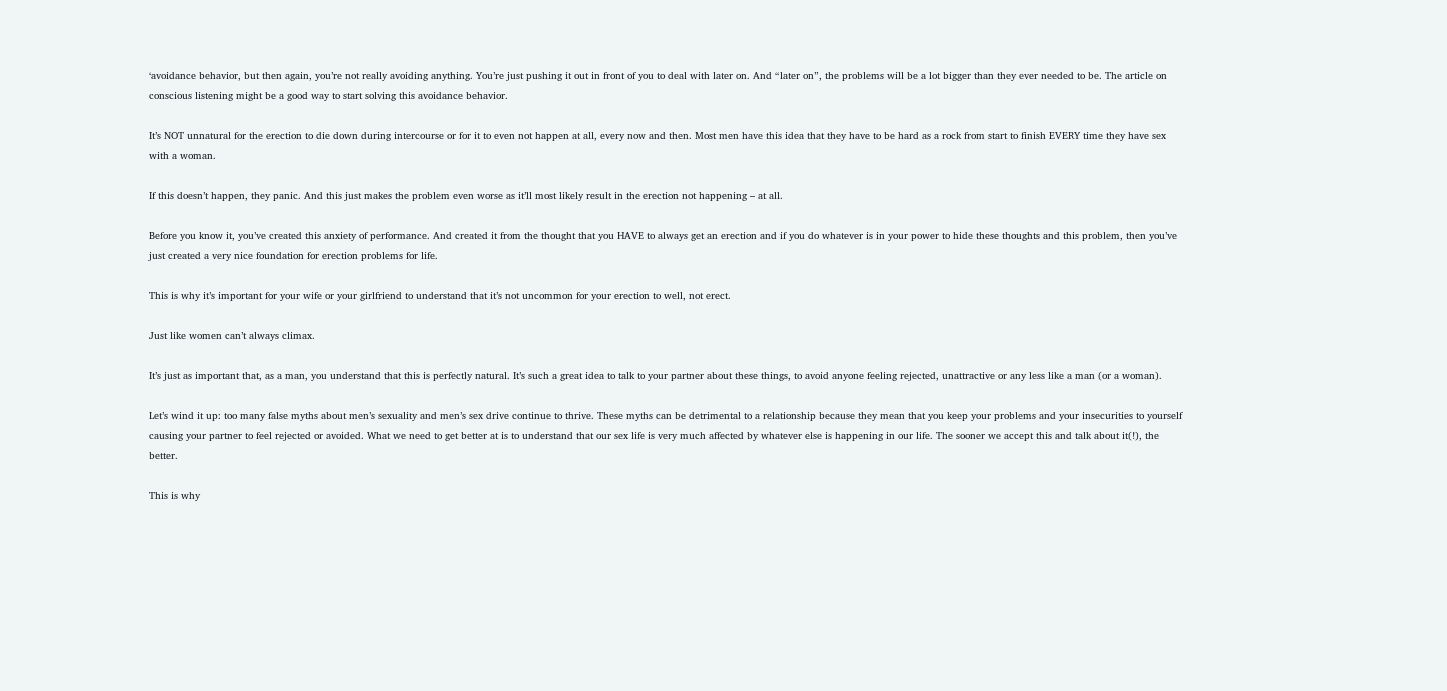‘avoidance behavior, but then again, you’re not really avoiding anything. You’re just pushing it out in front of you to deal with later on. And “later on”, the problems will be a lot bigger than they ever needed to be. The article on conscious listening might be a good way to start solving this avoidance behavior.

It’s NOT unnatural for the erection to die down during intercourse or for it to even not happen at all, every now and then. Most men have this idea that they have to be hard as a rock from start to finish EVERY time they have sex with a woman.

If this doesn’t happen, they panic. And this just makes the problem even worse as it’ll most likely result in the erection not happening – at all.

Before you know it, you’ve created this anxiety of performance. And created it from the thought that you HAVE to always get an erection and if you do whatever is in your power to hide these thoughts and this problem, then you’ve just created a very nice foundation for erection problems for life.

This is why it’s important for your wife or your girlfriend to understand that it’s not uncommon for your erection to well, not erect.

Just like women can’t always climax.

It’s just as important that, as a man, you understand that this is perfectly natural. It’s such a great idea to talk to your partner about these things, to avoid anyone feeling rejected, unattractive or any less like a man (or a woman).

Let’s wind it up: too many false myths about men’s sexuality and men’s sex drive continue to thrive. These myths can be detrimental to a relationship because they mean that you keep your problems and your insecurities to yourself causing your partner to feel rejected or avoided. What we need to get better at is to understand that our sex life is very much affected by whatever else is happening in our life. The sooner we accept this and talk about it(!), the better.

This is why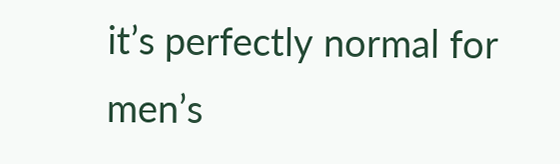it’s perfectly normal for men’s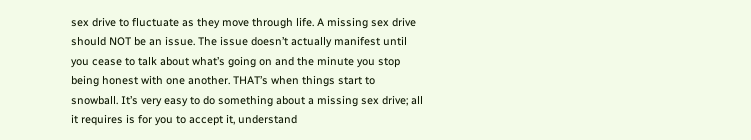sex drive to fluctuate as they move through life. A missing sex drive should NOT be an issue. The issue doesn’t actually manifest until you cease to talk about what’s going on and the minute you stop being honest with one another. THAT’s when things start to snowball. It’s very easy to do something about a missing sex drive; all it requires is for you to accept it, understand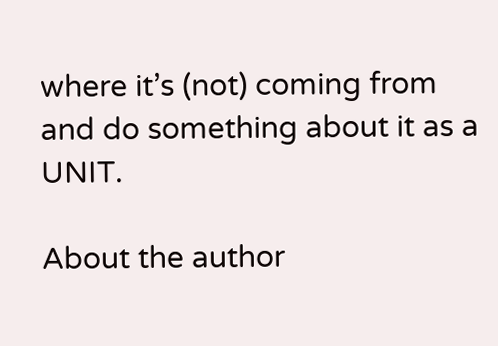where it’s (not) coming from and do something about it as a UNIT.

About the author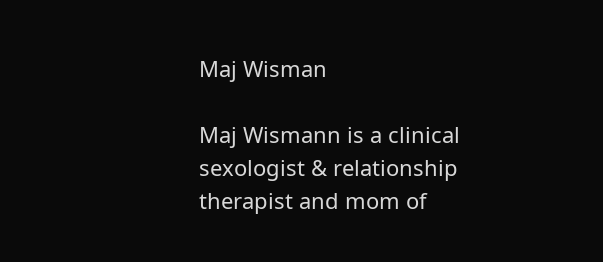Maj Wisman

Maj Wismann is a clinical sexologist & relationship therapist and mom of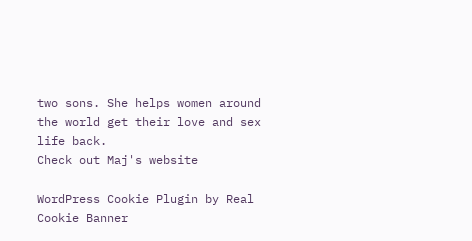two sons. She helps women around the world get their love and sex life back.
Check out Maj's website

WordPress Cookie Plugin by Real Cookie Banner